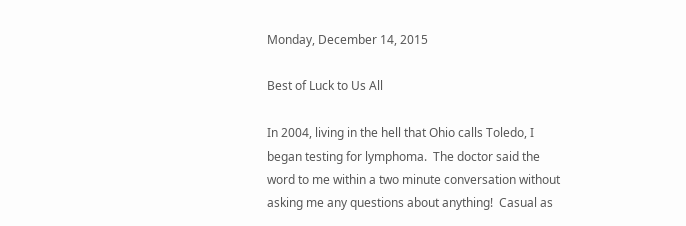Monday, December 14, 2015

Best of Luck to Us All

In 2004, living in the hell that Ohio calls Toledo, I began testing for lymphoma.  The doctor said the word to me within a two minute conversation without asking me any questions about anything!  Casual as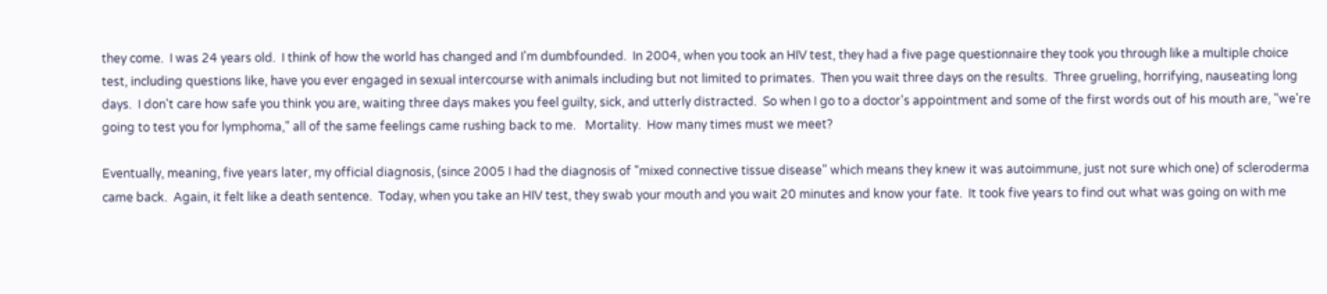they come.  I was 24 years old.  I think of how the world has changed and I'm dumbfounded.  In 2004, when you took an HIV test, they had a five page questionnaire they took you through like a multiple choice test, including questions like, have you ever engaged in sexual intercourse with animals including but not limited to primates.  Then you wait three days on the results.  Three grueling, horrifying, nauseating long days.  I don't care how safe you think you are, waiting three days makes you feel guilty, sick, and utterly distracted.  So when I go to a doctor's appointment and some of the first words out of his mouth are, "we're going to test you for lymphoma," all of the same feelings came rushing back to me.   Mortality.  How many times must we meet?

Eventually, meaning, five years later, my official diagnosis, (since 2005 I had the diagnosis of "mixed connective tissue disease" which means they knew it was autoimmune, just not sure which one) of scleroderma came back.  Again, it felt like a death sentence.  Today, when you take an HIV test, they swab your mouth and you wait 20 minutes and know your fate.  It took five years to find out what was going on with me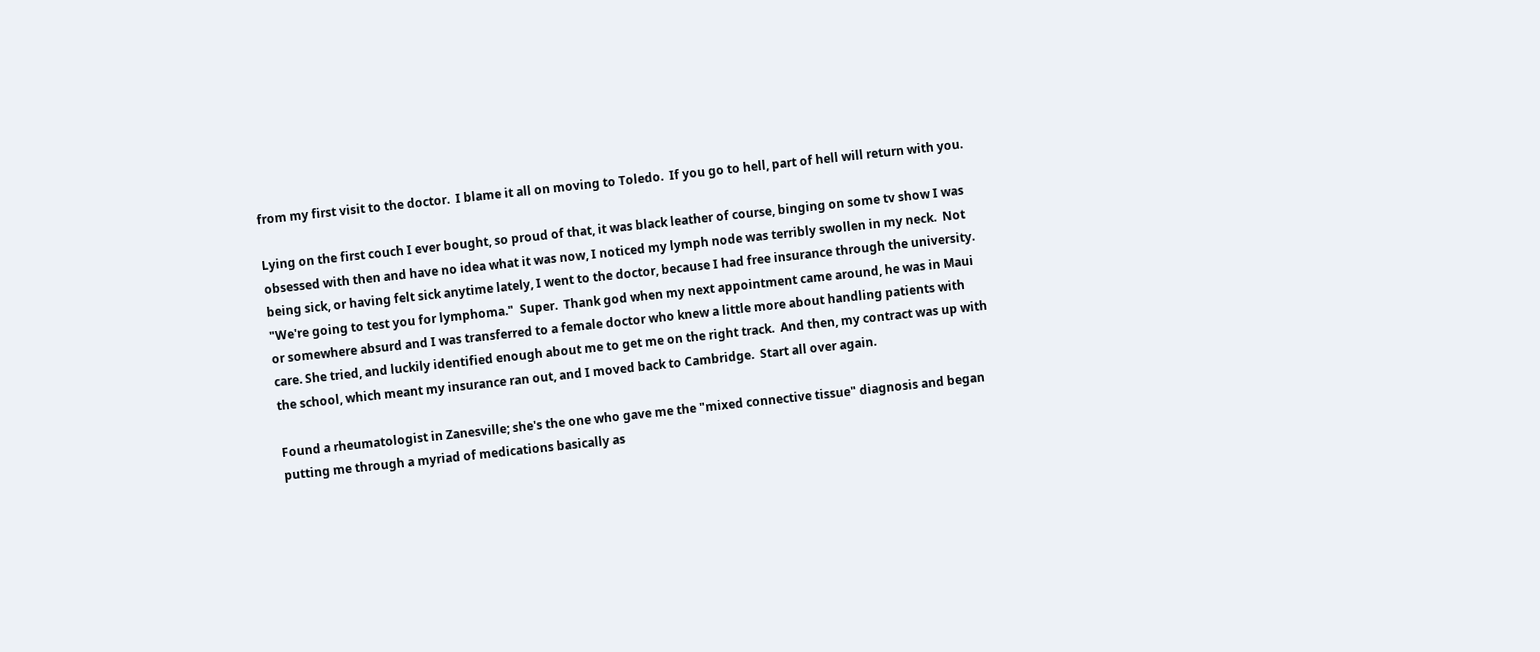from my first visit to the doctor.  I blame it all on moving to Toledo.  If you go to hell, part of hell will return with you.

Lying on the first couch I ever bought, so proud of that, it was black leather of course, binging on some tv show I was obsessed with then and have no idea what it was now, I noticed my lymph node was terribly swollen in my neck.  Not being sick, or having felt sick anytime lately, I went to the doctor, because I had free insurance through the university.  "We're going to test you for lymphoma."  Super.  Thank god when my next appointment came around, he was in Maui or somewhere absurd and I was transferred to a female doctor who knew a little more about handling patients with care. She tried, and luckily identified enough about me to get me on the right track.  And then, my contract was up with the school, which meant my insurance ran out, and I moved back to Cambridge.  Start all over again.

Found a rheumatologist in Zanesville; she's the one who gave me the "mixed connective tissue" diagnosis and began putting me through a myriad of medications basically as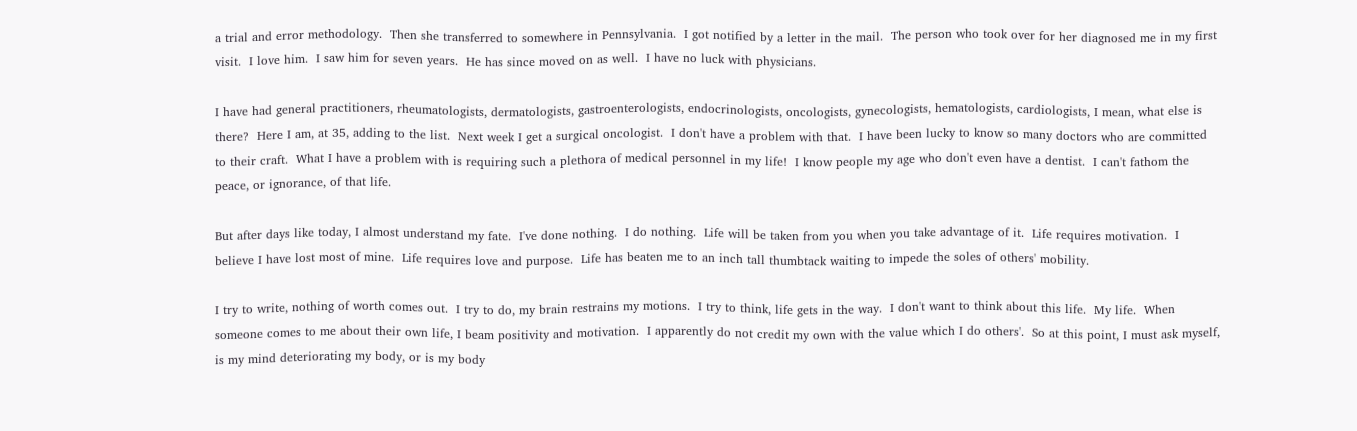a trial and error methodology.  Then she transferred to somewhere in Pennsylvania.  I got notified by a letter in the mail.  The person who took over for her diagnosed me in my first visit.  I love him.  I saw him for seven years.  He has since moved on as well.  I have no luck with physicians.

I have had general practitioners, rheumatologists, dermatologists, gastroenterologists, endocrinologists, oncologists, gynecologists, hematologists, cardiologists, I mean, what else is there?  Here I am, at 35, adding to the list.  Next week I get a surgical oncologist.  I don't have a problem with that.  I have been lucky to know so many doctors who are committed to their craft.  What I have a problem with is requiring such a plethora of medical personnel in my life!  I know people my age who don't even have a dentist.  I can't fathom the peace, or ignorance, of that life.

But after days like today, I almost understand my fate.  I've done nothing.  I do nothing.  Life will be taken from you when you take advantage of it.  Life requires motivation.  I believe I have lost most of mine.  Life requires love and purpose.  Life has beaten me to an inch tall thumbtack waiting to impede the soles of others' mobility.

I try to write, nothing of worth comes out.  I try to do, my brain restrains my motions.  I try to think, life gets in the way.  I don't want to think about this life.  My life.  When someone comes to me about their own life, I beam positivity and motivation.  I apparently do not credit my own with the value which I do others'.  So at this point, I must ask myself, is my mind deteriorating my body, or is my body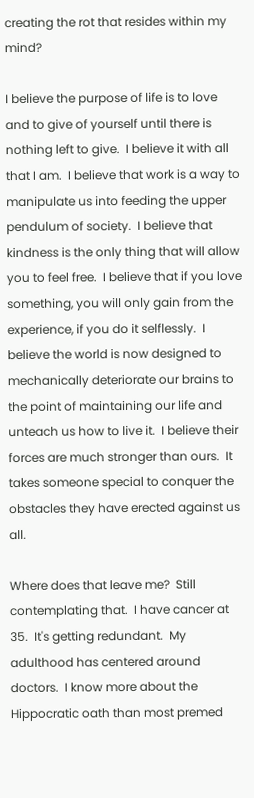creating the rot that resides within my mind?

I believe the purpose of life is to love and to give of yourself until there is nothing left to give.  I believe it with all that I am.  I believe that work is a way to manipulate us into feeding the upper pendulum of society.  I believe that kindness is the only thing that will allow you to feel free.  I believe that if you love something, you will only gain from the experience, if you do it selflessly.  I believe the world is now designed to mechanically deteriorate our brains to the point of maintaining our life and unteach us how to live it.  I believe their forces are much stronger than ours.  It takes someone special to conquer the obstacles they have erected against us all.

Where does that leave me?  Still contemplating that.  I have cancer at 35.  It's getting redundant.  My adulthood has centered around doctors.  I know more about the Hippocratic oath than most premed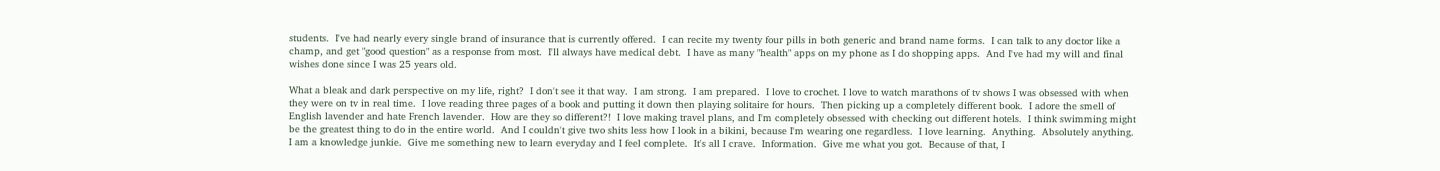students.  I've had nearly every single brand of insurance that is currently offered.  I can recite my twenty four pills in both generic and brand name forms.  I can talk to any doctor like a champ, and get "good question" as a response from most.  I'll always have medical debt.  I have as many "health" apps on my phone as I do shopping apps.  And I've had my will and final wishes done since I was 25 years old.

What a bleak and dark perspective on my life, right?  I don't see it that way.  I am strong.  I am prepared.  I love to crochet. I love to watch marathons of tv shows I was obsessed with when they were on tv in real time.  I love reading three pages of a book and putting it down then playing solitaire for hours.  Then picking up a completely different book.  I adore the smell of English lavender and hate French lavender.  How are they so different?!  I love making travel plans, and I'm completely obsessed with checking out different hotels.  I think swimming might be the greatest thing to do in the entire world.  And I couldn't give two shits less how I look in a bikini, because I'm wearing one regardless.  I love learning.  Anything.  Absolutely anything.  I am a knowledge junkie.  Give me something new to learn everyday and I feel complete.  It's all I crave.  Information.  Give me what you got.  Because of that, I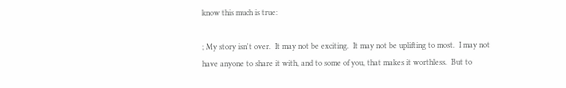know this much is true:

; My story isn't over.  It may not be exciting.  It may not be uplifting to most.  I may not have anyone to share it with, and to some of you, that makes it worthless.  But to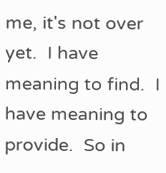me, it's not over yet.  I have meaning to find.  I have meaning to provide.  So in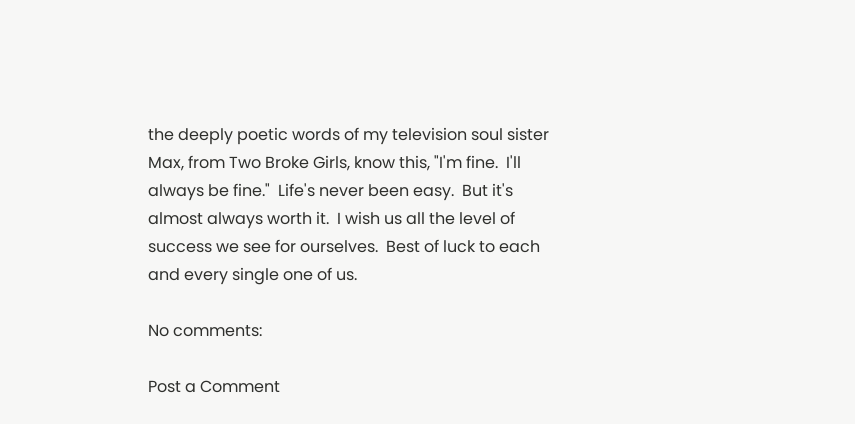the deeply poetic words of my television soul sister Max, from Two Broke Girls, know this, "I'm fine.  I'll always be fine."  Life's never been easy.  But it's almost always worth it.  I wish us all the level of success we see for ourselves.  Best of luck to each and every single one of us.

No comments:

Post a Comment